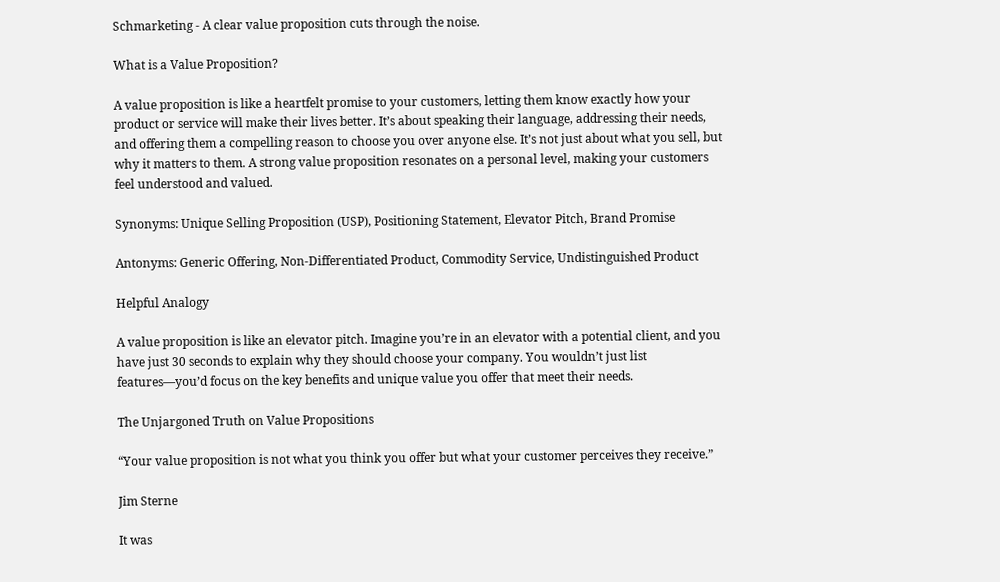Schmarketing - A clear value proposition cuts through the noise.

What is a Value Proposition?

A value proposition is like a heartfelt promise to your customers, letting them know exactly how your product or service will make their lives better. It’s about speaking their language, addressing their needs, and offering them a compelling reason to choose you over anyone else. It’s not just about what you sell, but why it matters to them. A strong value proposition resonates on a personal level, making your customers feel understood and valued.

Synonyms: Unique Selling Proposition (USP), Positioning Statement, Elevator Pitch, Brand Promise

Antonyms: Generic Offering, Non-Differentiated Product, Commodity Service, Undistinguished Product

Helpful Analogy

A value proposition is like an elevator pitch. Imagine you’re in an elevator with a potential client, and you have just 30 seconds to explain why they should choose your company. You wouldn’t just list features—you’d focus on the key benefits and unique value you offer that meet their needs.

The Unjargoned Truth on Value Propositions

“Your value proposition is not what you think you offer but what your customer perceives they receive.”

Jim Sterne

It was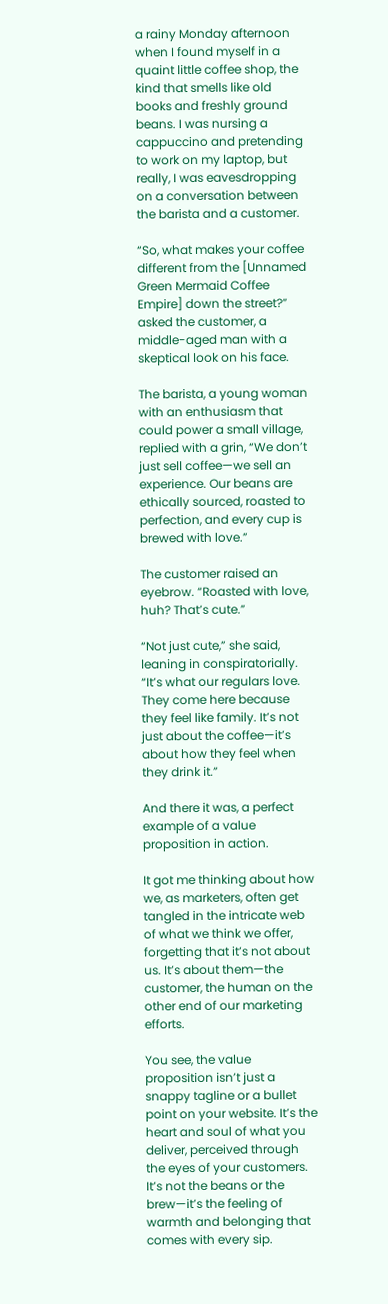a rainy Monday afternoon when I found myself in a quaint little coffee shop, the kind that smells like old books and freshly ground beans. I was nursing a cappuccino and pretending to work on my laptop, but really, I was eavesdropping on a conversation between the barista and a customer.

“So, what makes your coffee different from the [Unnamed Green Mermaid Coffee Empire] down the street?” asked the customer, a middle-aged man with a skeptical look on his face.

The barista, a young woman with an enthusiasm that could power a small village, replied with a grin, “We don’t just sell coffee—we sell an experience. Our beans are ethically sourced, roasted to perfection, and every cup is brewed with love.”

The customer raised an eyebrow. “Roasted with love, huh? That’s cute.”

“Not just cute,” she said, leaning in conspiratorially. “It’s what our regulars love. They come here because they feel like family. It’s not just about the coffee—it’s about how they feel when they drink it.”

And there it was, a perfect example of a value proposition in action.

It got me thinking about how we, as marketers, often get tangled in the intricate web of what we think we offer, forgetting that it’s not about us. It’s about them—the customer, the human on the other end of our marketing efforts.

You see, the value proposition isn’t just a snappy tagline or a bullet point on your website. It’s the heart and soul of what you deliver, perceived through the eyes of your customers. It’s not the beans or the brew—it’s the feeling of warmth and belonging that comes with every sip.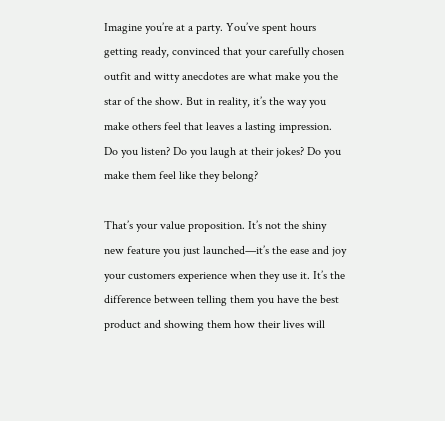Imagine you’re at a party. You’ve spent hours getting ready, convinced that your carefully chosen outfit and witty anecdotes are what make you the star of the show. But in reality, it’s the way you make others feel that leaves a lasting impression. Do you listen? Do you laugh at their jokes? Do you make them feel like they belong?

That’s your value proposition. It’s not the shiny new feature you just launched—it’s the ease and joy your customers experience when they use it. It’s the difference between telling them you have the best product and showing them how their lives will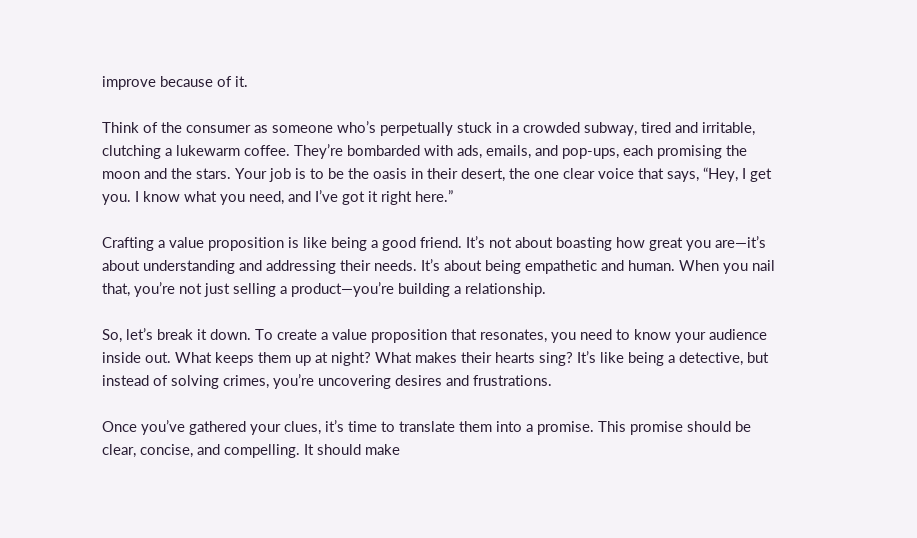improve because of it.

Think of the consumer as someone who’s perpetually stuck in a crowded subway, tired and irritable, clutching a lukewarm coffee. They’re bombarded with ads, emails, and pop-ups, each promising the moon and the stars. Your job is to be the oasis in their desert, the one clear voice that says, “Hey, I get you. I know what you need, and I’ve got it right here.”

Crafting a value proposition is like being a good friend. It’s not about boasting how great you are—it’s about understanding and addressing their needs. It’s about being empathetic and human. When you nail that, you’re not just selling a product—you’re building a relationship.

So, let’s break it down. To create a value proposition that resonates, you need to know your audience inside out. What keeps them up at night? What makes their hearts sing? It’s like being a detective, but instead of solving crimes, you’re uncovering desires and frustrations.

Once you’ve gathered your clues, it’s time to translate them into a promise. This promise should be clear, concise, and compelling. It should make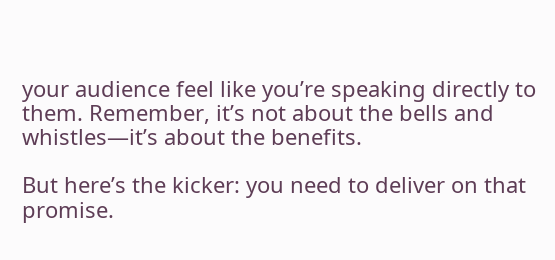your audience feel like you’re speaking directly to them. Remember, it’s not about the bells and whistles—it’s about the benefits.

But here’s the kicker: you need to deliver on that promise.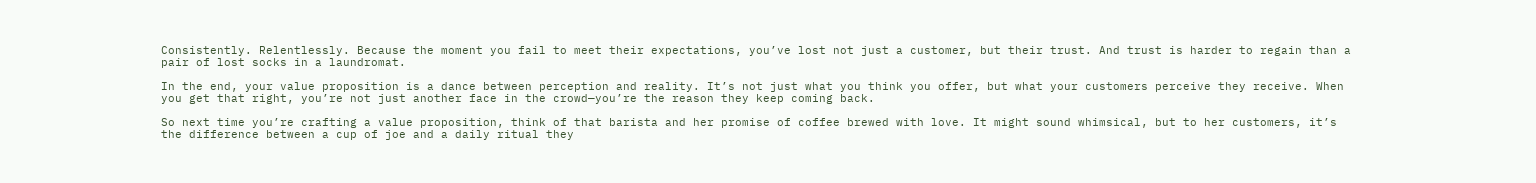Consistently. Relentlessly. Because the moment you fail to meet their expectations, you’ve lost not just a customer, but their trust. And trust is harder to regain than a pair of lost socks in a laundromat.

In the end, your value proposition is a dance between perception and reality. It’s not just what you think you offer, but what your customers perceive they receive. When you get that right, you’re not just another face in the crowd—you’re the reason they keep coming back.

So next time you’re crafting a value proposition, think of that barista and her promise of coffee brewed with love. It might sound whimsical, but to her customers, it’s the difference between a cup of joe and a daily ritual they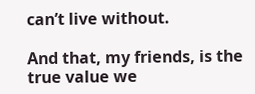can’t live without.

And that, my friends, is the true value we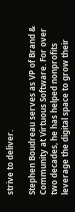strive to deliver.

Stephen Boudreau serves as VP of Brand & Community at Virtuous Software. For over two decades, he has helped nonprofits leverage the digital space to grow their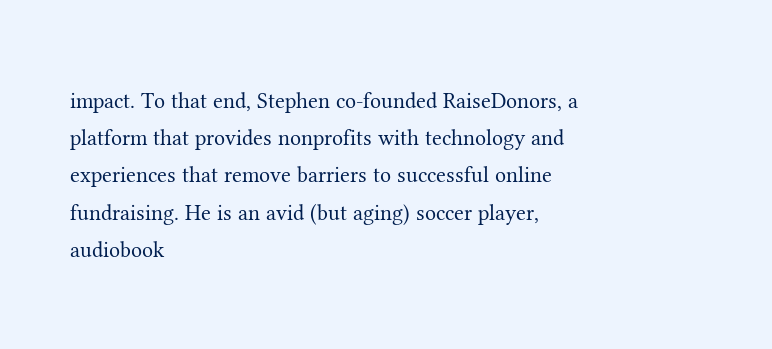impact. To that end, Stephen co-founded RaiseDonors, a platform that provides nonprofits with technology and experiences that remove barriers to successful online fundraising. He is an avid (but aging) soccer player, audiobook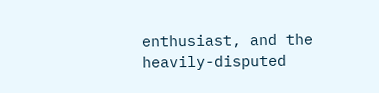enthusiast, and the heavily-disputed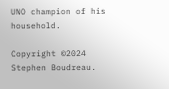UNO champion of his household.

Copyright ©2024 Stephen Boudreau.